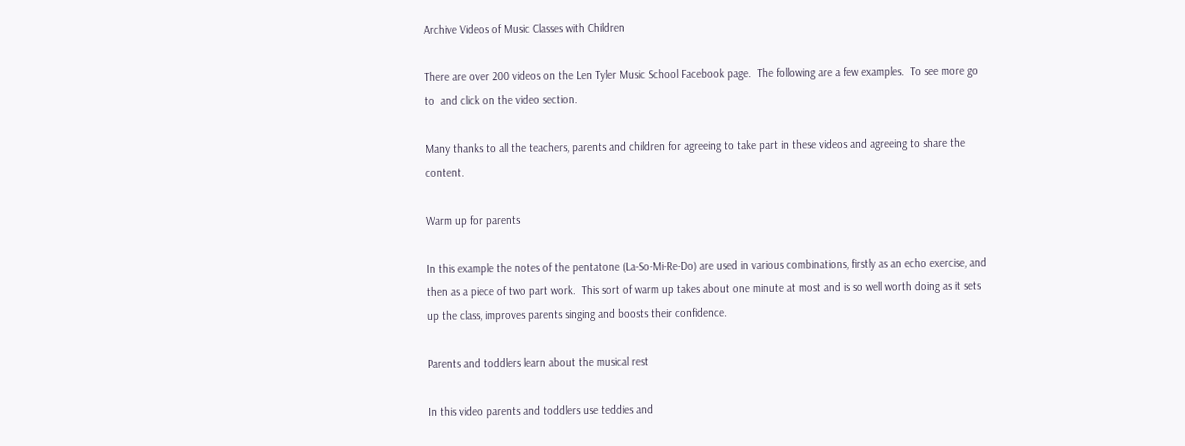Archive Videos of Music Classes with Children

There are over 200 videos on the Len Tyler Music School Facebook page.  The following are a few examples.  To see more go to  and click on the video section.

Many thanks to all the teachers, parents and children for agreeing to take part in these videos and agreeing to share the content.

Warm up for parents

In this example the notes of the pentatone (La-So-Mi-Re-Do) are used in various combinations, firstly as an echo exercise, and then as a piece of two part work.  This sort of warm up takes about one minute at most and is so well worth doing as it sets up the class, improves parents singing and boosts their confidence.

Parents and toddlers learn about the musical rest

In this video parents and toddlers use teddies and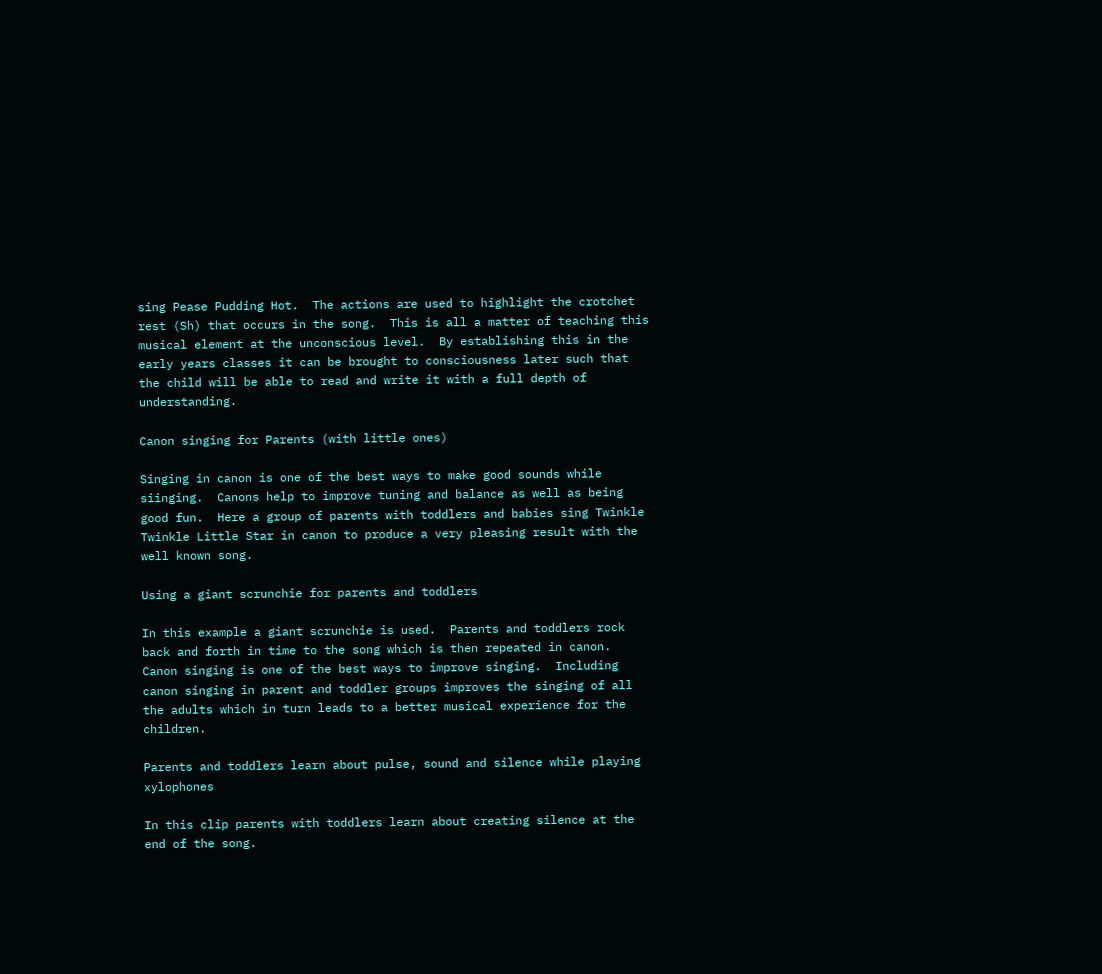sing Pease Pudding Hot.  The actions are used to highlight the crotchet rest (Sh) that occurs in the song.  This is all a matter of teaching this musical element at the unconscious level.  By establishing this in the early years classes it can be brought to consciousness later such that the child will be able to read and write it with a full depth of understanding.

Canon singing for Parents (with little ones)

Singing in canon is one of the best ways to make good sounds while siinging.  Canons help to improve tuning and balance as well as being good fun.  Here a group of parents with toddlers and babies sing Twinkle Twinkle Little Star in canon to produce a very pleasing result with the well known song.

Using a giant scrunchie for parents and toddlers

In this example a giant scrunchie is used.  Parents and toddlers rock back and forth in time to the song which is then repeated in canon.  Canon singing is one of the best ways to improve singing.  Including canon singing in parent and toddler groups improves the singing of all the adults which in turn leads to a better musical experience for the children.

Parents and toddlers learn about pulse, sound and silence while playing xylophones

In this clip parents with toddlers learn about creating silence at the end of the song.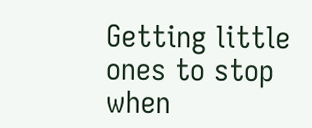Getting little ones to stop when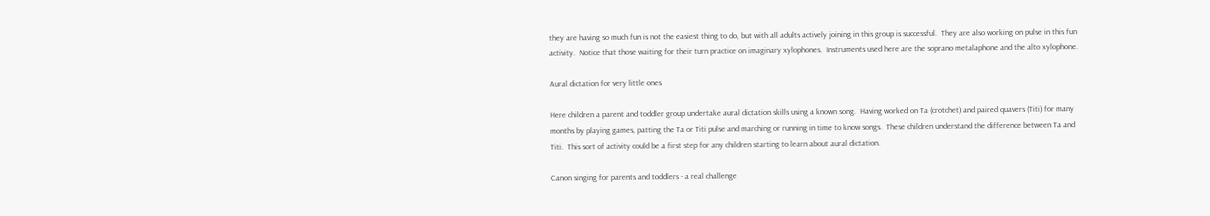they are having so much fun is not the easiest thing to do, but with all adults actively joining in this group is successful.  They are also working on pulse in this fun activity.  Notice that those waiting for their turn practice on imaginary xylophones.  Instruments used here are the soprano metalaphone and the alto xylophone.

Aural dictation for very little ones

Here children a parent and toddler group undertake aural dictation skills using a known song.  Having worked on Ta (crotchet) and paired quavers (Titi) for many months by playing games, patting the Ta or Titi pulse and marching or running in time to know songs.  These children understand the difference between Ta and Titi.  This sort of activity could be a first step for any children starting to learn about aural dictation.

Canon singing for parents and toddlers - a real challenge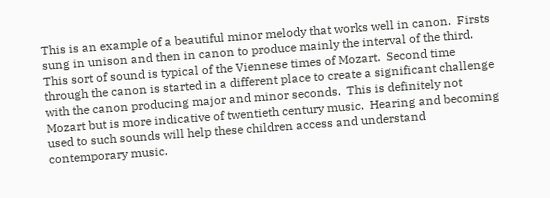This is an example of a beautiful minor melody that works well in canon.  Firsts sung in unison and then in canon to produce mainly the interval of the third.  This sort of sound is typical of the Viennese times of Mozart.  Second time through the canon is started in a different place to create a significant challenge with the canon producing major and minor seconds.  This is definitely not Mozart but is more indicative of twentieth century music.  Hearing and becoming used to such sounds will help these children access and understand contemporary music.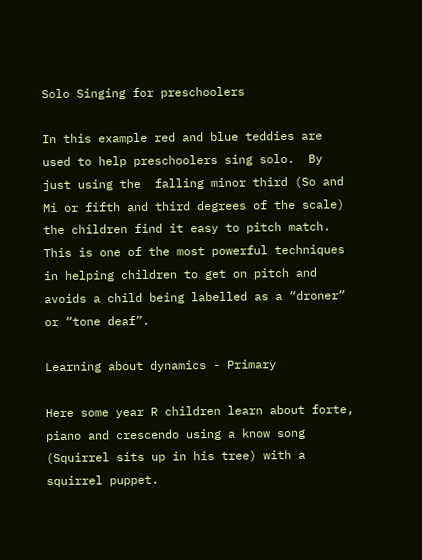Solo Singing for preschoolers

In this example red and blue teddies are used to help preschoolers sing solo.  By just using the  falling minor third (So and Mi or fifth and third degrees of the scale) the children find it easy to pitch match.  This is one of the most powerful techniques in helping children to get on pitch and avoids a child being labelled as a “droner” or “tone deaf”.

Learning about dynamics - Primary

Here some year R children learn about forte, piano and crescendo using a know song (Squirrel sits up in his tree) with a squirrel puppet.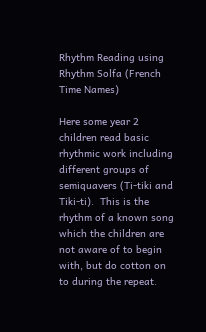Rhythm Reading using Rhythm Solfa (French Time Names)

Here some year 2 children read basic rhythmic work including different groups of semiquavers (Ti-tiki and Tiki-ti).  This is the rhythm of a known song which the children are not aware of to begin with, but do cotton on to during the repeat.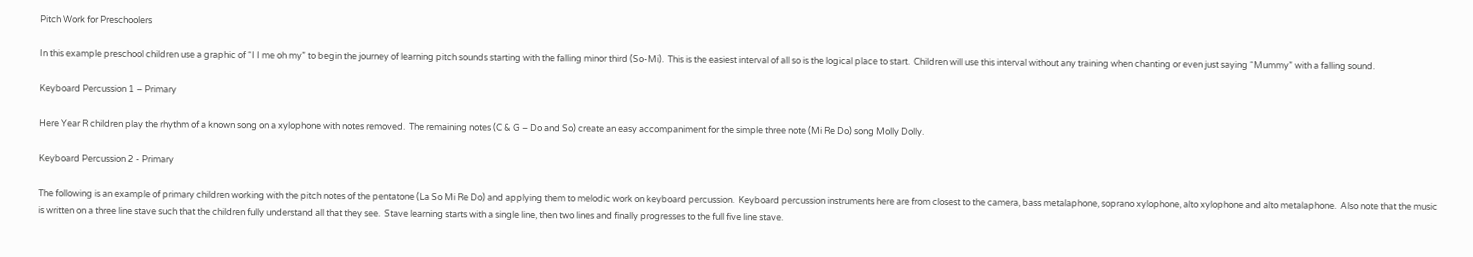Pitch Work for Preschoolers

In this example preschool children use a graphic of “I I me oh my” to begin the journey of learning pitch sounds starting with the falling minor third (So-Mi).  This is the easiest interval of all so is the logical place to start.  Children will use this interval without any training when chanting or even just saying “Mummy” with a falling sound.

Keyboard Percussion 1 – Primary

Here Year R children play the rhythm of a known song on a xylophone with notes removed.  The remaining notes (C & G – Do and So) create an easy accompaniment for the simple three note (Mi Re Do) song Molly Dolly.

Keyboard Percussion 2 - Primary

The following is an example of primary children working with the pitch notes of the pentatone (La So Mi Re Do) and applying them to melodic work on keyboard percussion.  Keyboard percussion instruments here are from closest to the camera, bass metalaphone, soprano xylophone, alto xylophone and alto metalaphone.  Also note that the music is written on a three line stave such that the children fully understand all that they see.  Stave learning starts with a single line, then two lines and finally progresses to the full five line stave.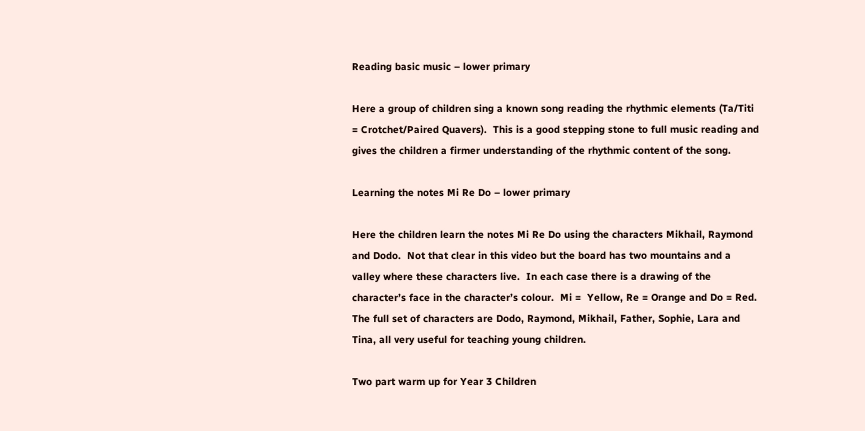Reading basic music – lower primary

Here a group of children sing a known song reading the rhythmic elements (Ta/Titi = Crotchet/Paired Quavers).  This is a good stepping stone to full music reading and gives the children a firmer understanding of the rhythmic content of the song.

Learning the notes Mi Re Do – lower primary

Here the children learn the notes Mi Re Do using the characters Mikhail, Raymond and Dodo.  Not that clear in this video but the board has two mountains and a valley where these characters live.  In each case there is a drawing of the character’s face in the character’s colour.  Mi =  Yellow, Re = Orange and Do = Red.  The full set of characters are Dodo, Raymond, Mikhail, Father, Sophie, Lara and Tina, all very useful for teaching young children.

Two part warm up for Year 3 Children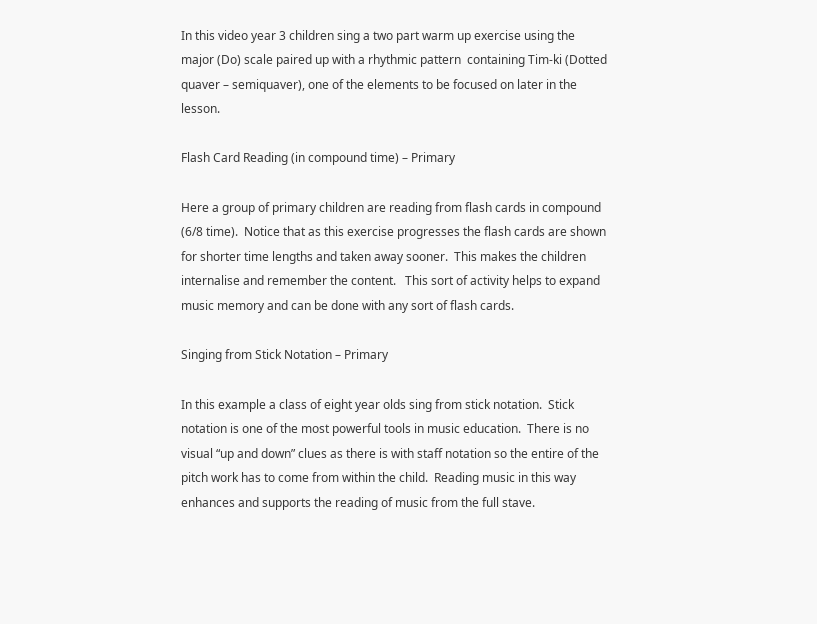In this video year 3 children sing a two part warm up exercise using the major (Do) scale paired up with a rhythmic pattern  containing Tim-ki (Dotted quaver – semiquaver), one of the elements to be focused on later in the lesson.

Flash Card Reading (in compound time) – Primary

Here a group of primary children are reading from flash cards in compound (6/8 time).  Notice that as this exercise progresses the flash cards are shown for shorter time lengths and taken away sooner.  This makes the children internalise and remember the content.   This sort of activity helps to expand music memory and can be done with any sort of flash cards.

Singing from Stick Notation – Primary

In this example a class of eight year olds sing from stick notation.  Stick notation is one of the most powerful tools in music education.  There is no visual “up and down” clues as there is with staff notation so the entire of the pitch work has to come from within the child.  Reading music in this way enhances and supports the reading of music from the full stave.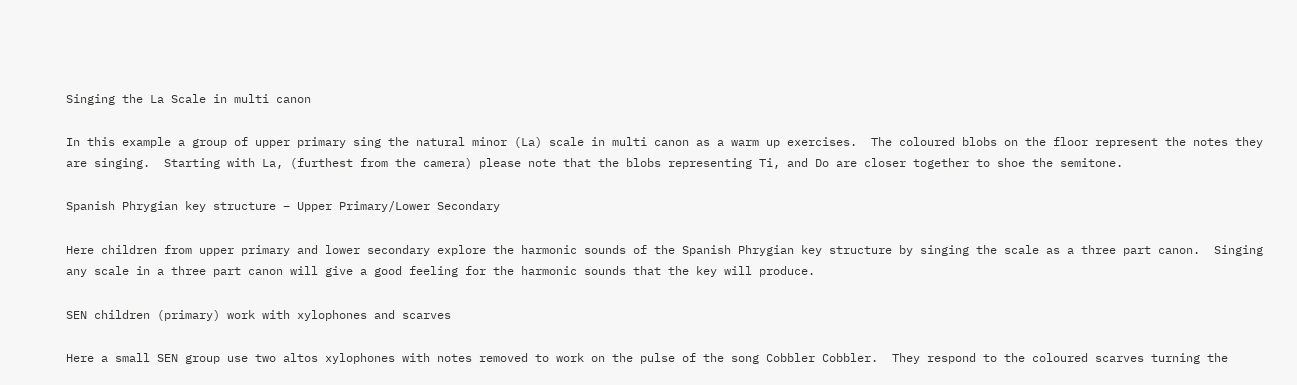Singing the La Scale in multi canon

In this example a group of upper primary sing the natural minor (La) scale in multi canon as a warm up exercises.  The coloured blobs on the floor represent the notes they are singing.  Starting with La, (furthest from the camera) please note that the blobs representing Ti, and Do are closer together to shoe the semitone.

Spanish Phrygian key structure – Upper Primary/Lower Secondary

Here children from upper primary and lower secondary explore the harmonic sounds of the Spanish Phrygian key structure by singing the scale as a three part canon.  Singing any scale in a three part canon will give a good feeling for the harmonic sounds that the key will produce.

SEN children (primary) work with xylophones and scarves

Here a small SEN group use two altos xylophones with notes removed to work on the pulse of the song Cobbler Cobbler.  They respond to the coloured scarves turning the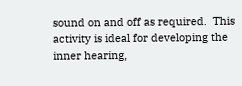sound on and off as required.  This activity is ideal for developing the inner hearing,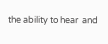the ability to hear  and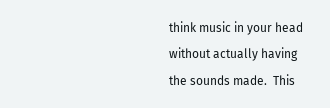think music in your head without actually having the sounds made.  This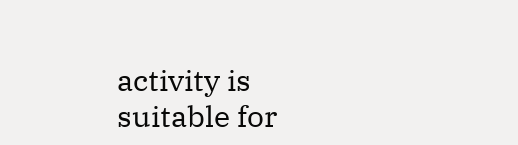activity is suitable for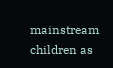mainstream children as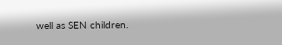well as SEN children.